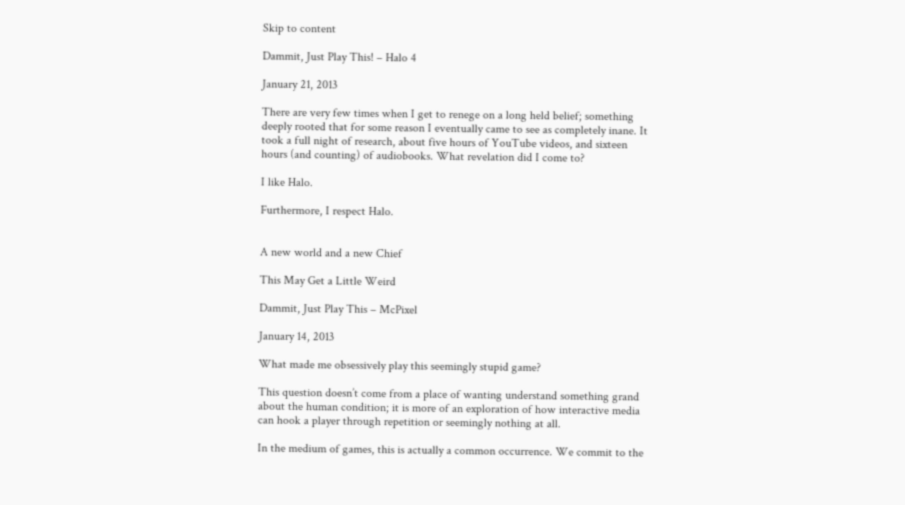Skip to content

Dammit, Just Play This! – Halo 4

January 21, 2013

There are very few times when I get to renege on a long held belief; something deeply rooted that for some reason I eventually came to see as completely inane. It took a full night of research, about five hours of YouTube videos, and sixteen hours (and counting) of audiobooks. What revelation did I come to?

I like Halo.

Furthermore, I respect Halo.


A new world and a new Chief

This May Get a Little Weird

Dammit, Just Play This – McPixel

January 14, 2013

What made me obsessively play this seemingly stupid game?

This question doesn’t come from a place of wanting understand something grand about the human condition; it is more of an exploration of how interactive media can hook a player through repetition or seemingly nothing at all.

In the medium of games, this is actually a common occurrence. We commit to the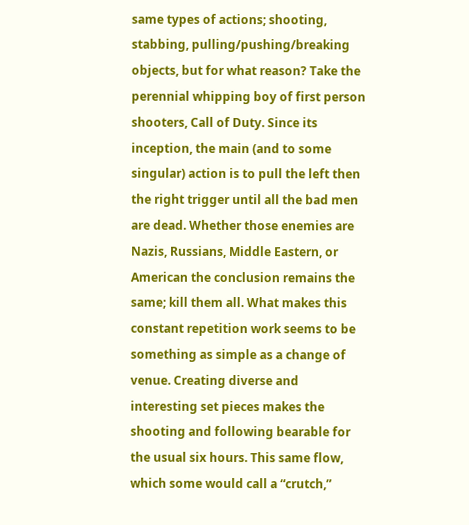same types of actions; shooting, stabbing, pulling/pushing/breaking objects, but for what reason? Take the perennial whipping boy of first person shooters, Call of Duty. Since its inception, the main (and to some singular) action is to pull the left then the right trigger until all the bad men are dead. Whether those enemies are Nazis, Russians, Middle Eastern, or American the conclusion remains the same; kill them all. What makes this constant repetition work seems to be something as simple as a change of venue. Creating diverse and interesting set pieces makes the shooting and following bearable for the usual six hours. This same flow, which some would call a “crutch,”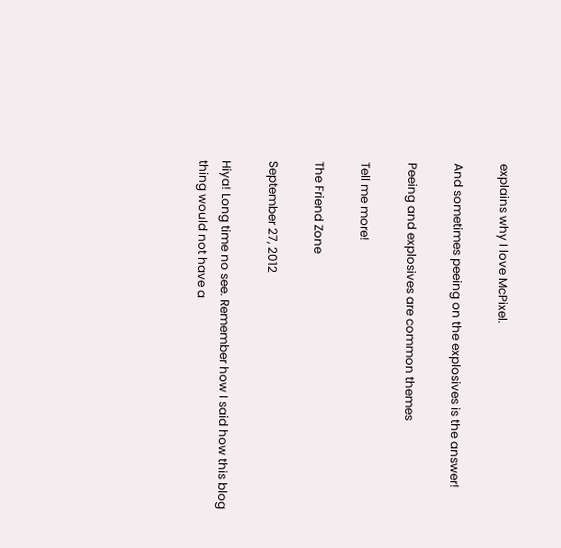explains why I love McPixel.

And sometimes peeing on the explosives is the answer!

Peeing and explosives are common themes

Tell me more!

The Friend Zone

September 27, 2012

Hiya! Long time no see. Remember how I said how this blog thing would not have a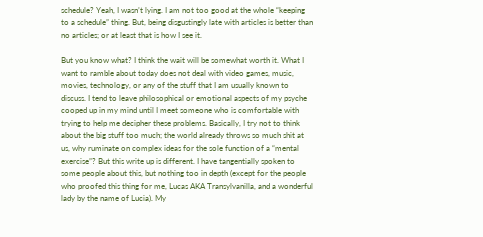schedule? Yeah, I wasn’t lying. I am not too good at the whole “keeping to a schedule” thing. But, being disgustingly late with articles is better than no articles; or at least that is how I see it.

But you know what? I think the wait will be somewhat worth it. What I want to ramble about today does not deal with video games, music, movies, technology, or any of the stuff that I am usually known to discuss. I tend to leave philosophical or emotional aspects of my psyche cooped up in my mind until I meet someone who is comfortable with trying to help me decipher these problems. Basically, I try not to think about the big stuff too much; the world already throws so much shit at us, why ruminate on complex ideas for the sole function of a “mental exercise”? But this write up is different. I have tangentially spoken to some people about this, but nothing too in depth (except for the people who proofed this thing for me, Lucas AKA Transylvanilla, and a wonderful lady by the name of Lucia). My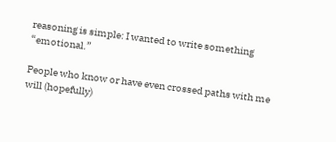reasoning is simple: I wanted to write something “emotional.”

People who know or have even crossed paths with me will (hopefully)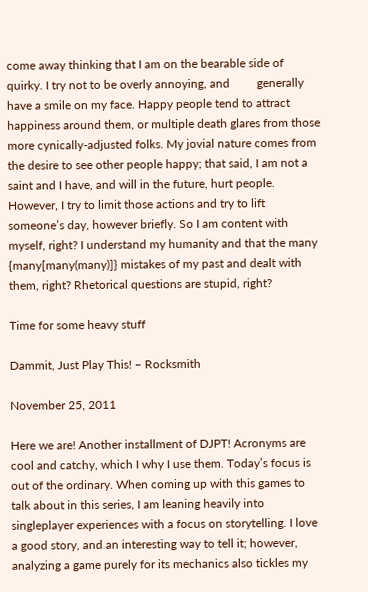come away thinking that I am on the bearable side of quirky. I try not to be overly annoying, and         generally have a smile on my face. Happy people tend to attract happiness around them, or multiple death glares from those more cynically-adjusted folks. My jovial nature comes from the desire to see other people happy; that said, I am not a saint and I have, and will in the future, hurt people. However, I try to limit those actions and try to lift someone’s day, however briefly. So I am content with myself, right? I understand my humanity and that the many {many[many(many)]} mistakes of my past and dealt with them, right? Rhetorical questions are stupid, right?

Time for some heavy stuff

Dammit, Just Play This! – Rocksmith

November 25, 2011

Here we are! Another installment of DJPT! Acronyms are cool and catchy, which I why I use them. Today’s focus is out of the ordinary. When coming up with this games to talk about in this series, I am leaning heavily into singleplayer experiences with a focus on storytelling. I love a good story, and an interesting way to tell it; however, analyzing a game purely for its mechanics also tickles my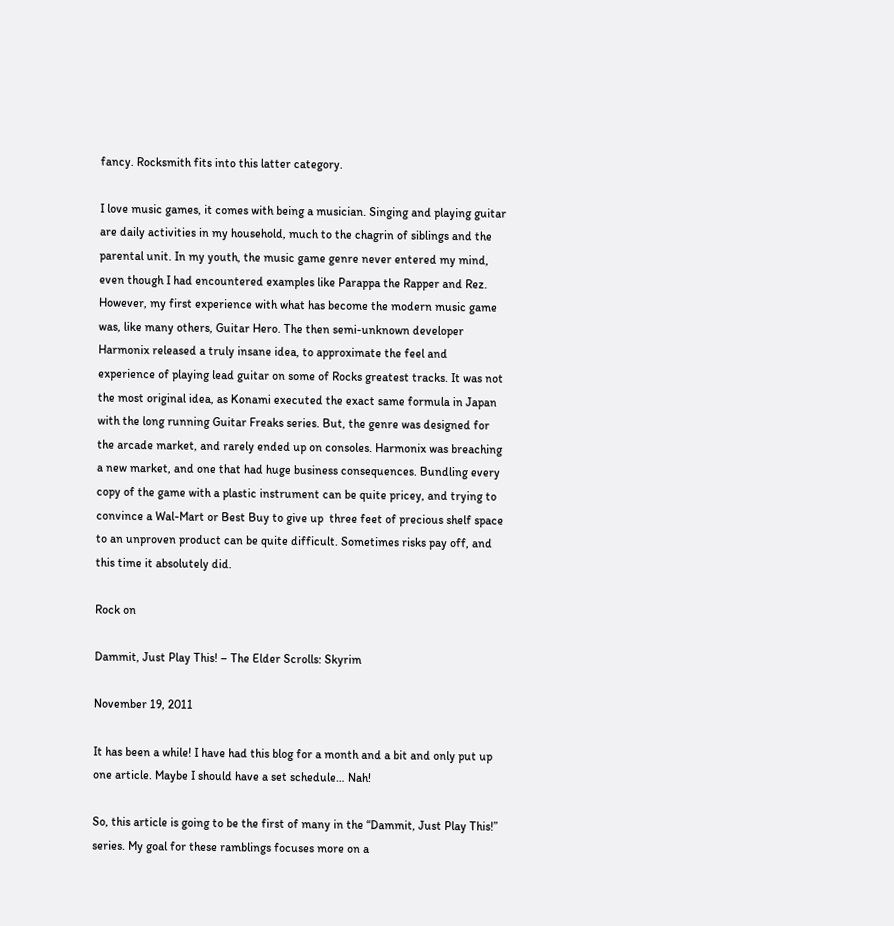fancy. Rocksmith fits into this latter category.

I love music games, it comes with being a musician. Singing and playing guitar are daily activities in my household, much to the chagrin of siblings and the parental unit. In my youth, the music game genre never entered my mind, even though I had encountered examples like Parappa the Rapper and Rez. However, my first experience with what has become the modern music game was, like many others, Guitar Hero. The then semi-unknown developer Harmonix released a truly insane idea, to approximate the feel and experience of playing lead guitar on some of Rocks greatest tracks. It was not the most original idea, as Konami executed the exact same formula in Japan with the long running Guitar Freaks series. But, the genre was designed for the arcade market, and rarely ended up on consoles. Harmonix was breaching a new market, and one that had huge business consequences. Bundling every copy of the game with a plastic instrument can be quite pricey, and trying to convince a Wal-Mart or Best Buy to give up  three feet of precious shelf space to an unproven product can be quite difficult. Sometimes risks pay off, and this time it absolutely did.

Rock on

Dammit, Just Play This! – The Elder Scrolls: Skyrim

November 19, 2011

It has been a while! I have had this blog for a month and a bit and only put up one article. Maybe I should have a set schedule… Nah!

So, this article is going to be the first of many in the “Dammit, Just Play This!” series. My goal for these ramblings focuses more on a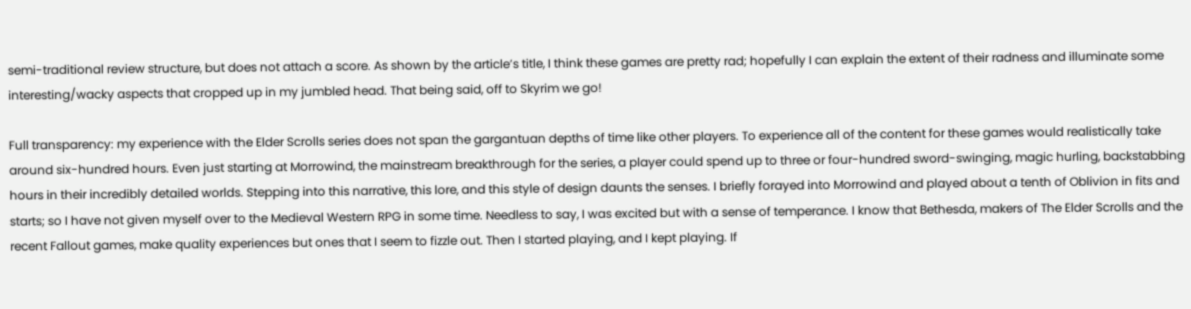semi-traditional review structure, but does not attach a score. As shown by the article’s title, I think these games are pretty rad; hopefully I can explain the extent of their radness and illuminate some interesting/wacky aspects that cropped up in my jumbled head. That being said, off to Skyrim we go!

Full transparency: my experience with the Elder Scrolls series does not span the gargantuan depths of time like other players. To experience all of the content for these games would realistically take  around six-hundred hours. Even just starting at Morrowind, the mainstream breakthrough for the series, a player could spend up to three or four-hundred sword-swinging, magic hurling, backstabbing hours in their incredibly detailed worlds. Stepping into this narrative, this lore, and this style of design daunts the senses. I briefly forayed into Morrowind and played about a tenth of Oblivion in fits and starts; so I have not given myself over to the Medieval Western RPG in some time. Needless to say, I was excited but with a sense of temperance. I know that Bethesda, makers of The Elder Scrolls and the recent Fallout games, make quality experiences but ones that I seem to fizzle out. Then I started playing, and I kept playing. If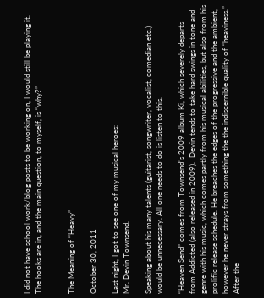I did not have school work/blog posts to be working on, I would still be playing it. The hooks are in, and the main question, to myself, is “why?”


The Meaning of “Heavy”

October 30, 2011

Last night, I got to see one of my musical heroes:
Mr. Devin Townsend.

Speaking about his many talents (guitarist, songwriter, vocalist, comedian etc.) would be unnecessary. All one needs to do is listen to this.

“Heaven Send” comes from Townsend’s 2009 album Ki, which severely departs from Addicted (also released in 2009).  Devin tends to take hard swings in tone and genre with his music, which comes partly from his musical abilities, but also from his prolific release schedule. He breaches the edges of the progressive and the ambient, however he never strays from something the the indiscernible quality of “heaviness.” After the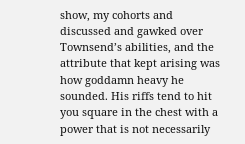show, my cohorts and discussed and gawked over Townsend’s abilities, and the attribute that kept arising was how goddamn heavy he sounded. His riffs tend to hit you square in the chest with a power that is not necessarily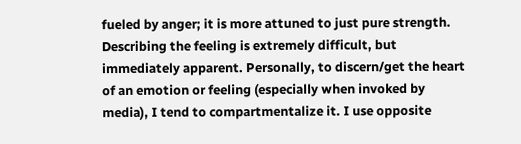fueled by anger; it is more attuned to just pure strength. Describing the feeling is extremely difficult, but immediately apparent. Personally, to discern/get the heart of an emotion or feeling (especially when invoked by media), I tend to compartmentalize it. I use opposite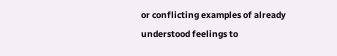or conflicting examples of already understood feelings to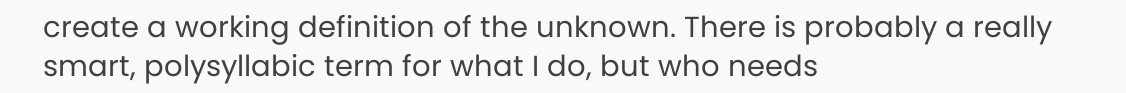create a working definition of the unknown. There is probably a really smart, polysyllabic term for what I do, but who needs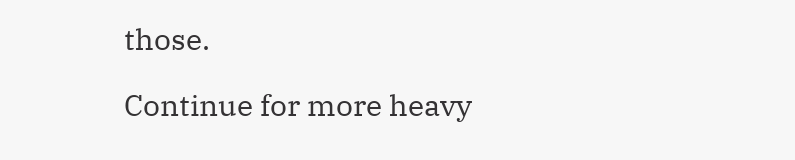those.

Continue for more heavy